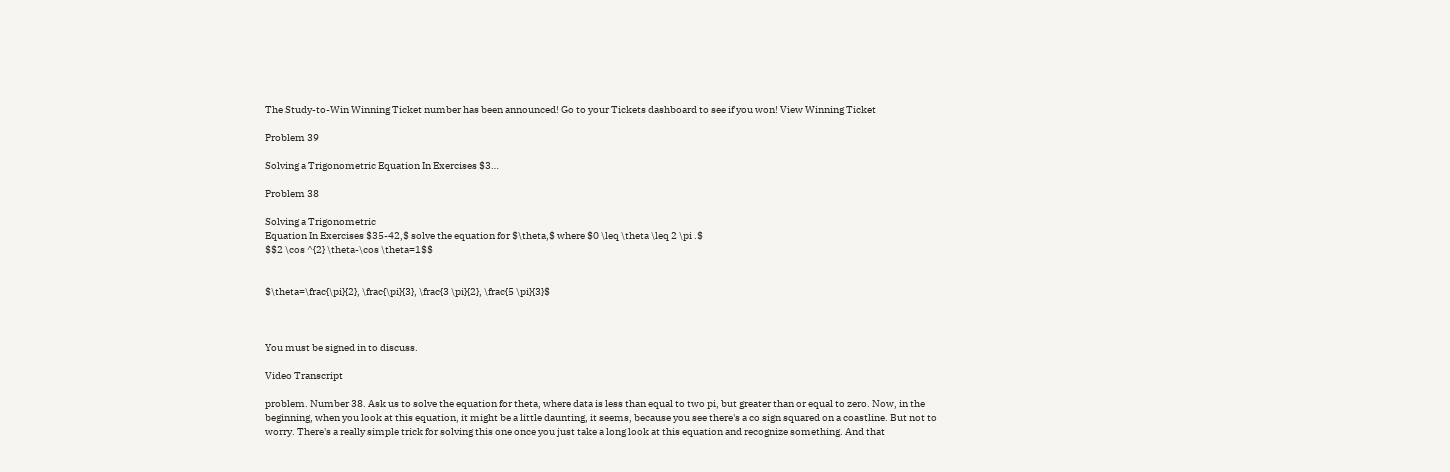The Study-to-Win Winning Ticket number has been announced! Go to your Tickets dashboard to see if you won! View Winning Ticket

Problem 39

Solving a Trigonometric Equation In Exercises $3…

Problem 38

Solving a Trigonometric
Equation In Exercises $35-42,$ solve the equation for $\theta,$ where $0 \leq \theta \leq 2 \pi .$
$$2 \cos ^{2} \theta-\cos \theta=1$$


$\theta=\frac{\pi}{2}, \frac{\pi}{3}, \frac{3 \pi}{2}, \frac{5 \pi}{3}$



You must be signed in to discuss.

Video Transcript

problem. Number 38. Ask us to solve the equation for theta, where data is less than equal to two pi, but greater than or equal to zero. Now, in the beginning, when you look at this equation, it might be a little daunting, it seems, because you see there's a co sign squared on a coastline. But not to worry. There's a really simple trick for solving this one once you just take a long look at this equation and recognize something. And that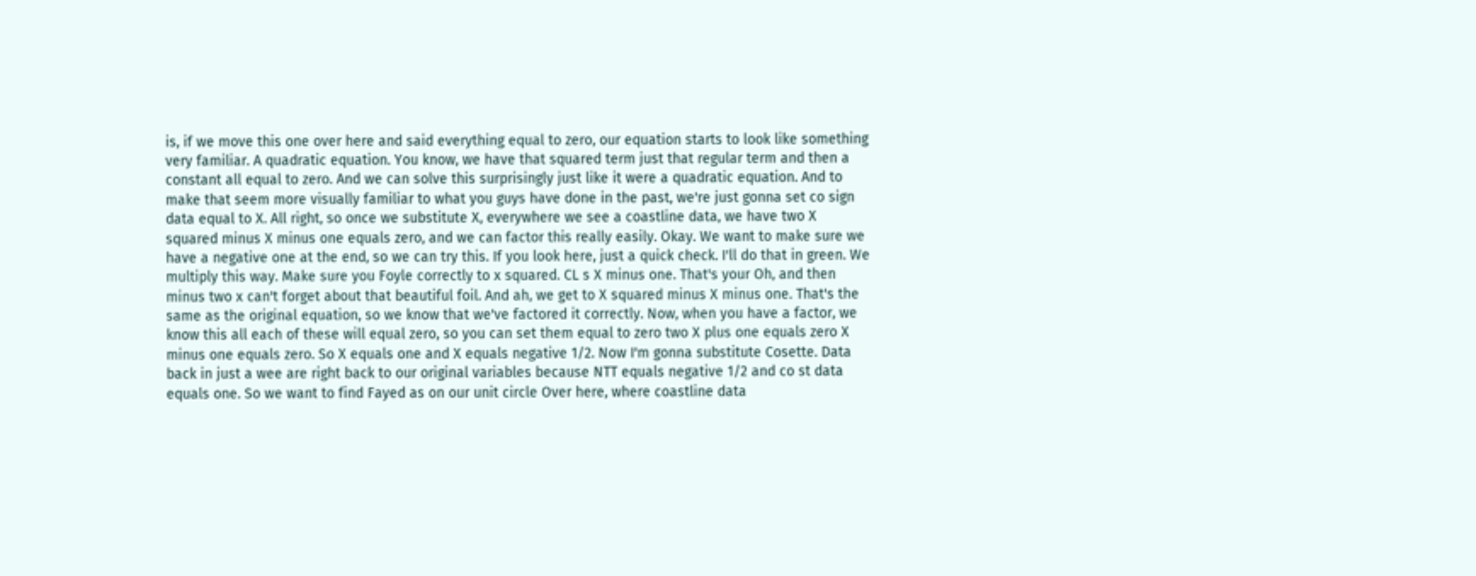is, if we move this one over here and said everything equal to zero, our equation starts to look like something very familiar. A quadratic equation. You know, we have that squared term just that regular term and then a constant all equal to zero. And we can solve this surprisingly just like it were a quadratic equation. And to make that seem more visually familiar to what you guys have done in the past, we're just gonna set co sign data equal to X. All right, so once we substitute X, everywhere we see a coastline data, we have two X squared minus X minus one equals zero, and we can factor this really easily. Okay. We want to make sure we have a negative one at the end, so we can try this. If you look here, just a quick check. I'll do that in green. We multiply this way. Make sure you Foyle correctly to x squared. CL s X minus one. That's your Oh, and then minus two x can't forget about that beautiful foil. And ah, we get to X squared minus X minus one. That's the same as the original equation, so we know that we've factored it correctly. Now, when you have a factor, we know this all each of these will equal zero, so you can set them equal to zero two X plus one equals zero X minus one equals zero. So X equals one and X equals negative 1/2. Now I'm gonna substitute Cosette. Data back in just a wee are right back to our original variables because NTT equals negative 1/2 and co st data equals one. So we want to find Fayed as on our unit circle Over here, where coastline data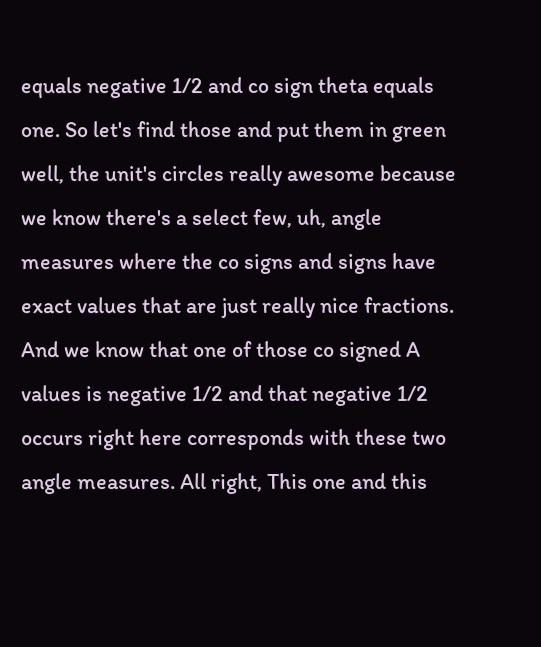equals negative 1/2 and co sign theta equals one. So let's find those and put them in green well, the unit's circles really awesome because we know there's a select few, uh, angle measures where the co signs and signs have exact values that are just really nice fractions. And we know that one of those co signed A values is negative 1/2 and that negative 1/2 occurs right here corresponds with these two angle measures. All right, This one and this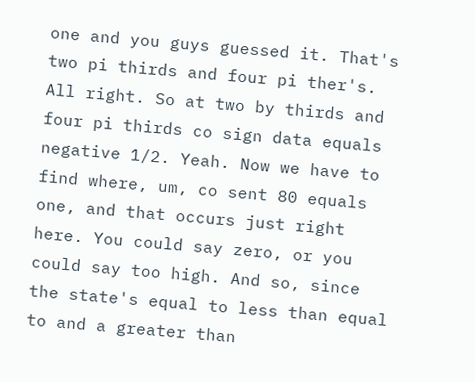one and you guys guessed it. That's two pi thirds and four pi ther's. All right. So at two by thirds and four pi thirds co sign data equals negative 1/2. Yeah. Now we have to find where, um, co sent 80 equals one, and that occurs just right here. You could say zero, or you could say too high. And so, since the state's equal to less than equal to and a greater than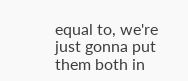equal to, we're just gonna put them both in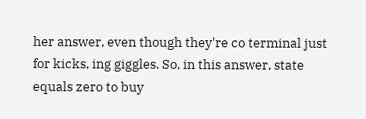her answer, even though they're co terminal just for kicks, ing giggles. So, in this answer, state equals zero to buy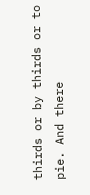thirds or by thirds or to pie. And there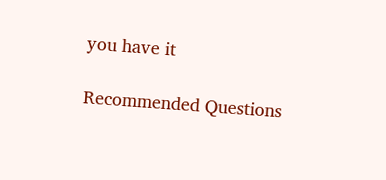you have it

Recommended Questions